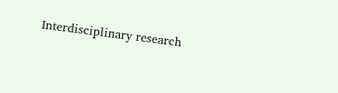Interdisciplinary research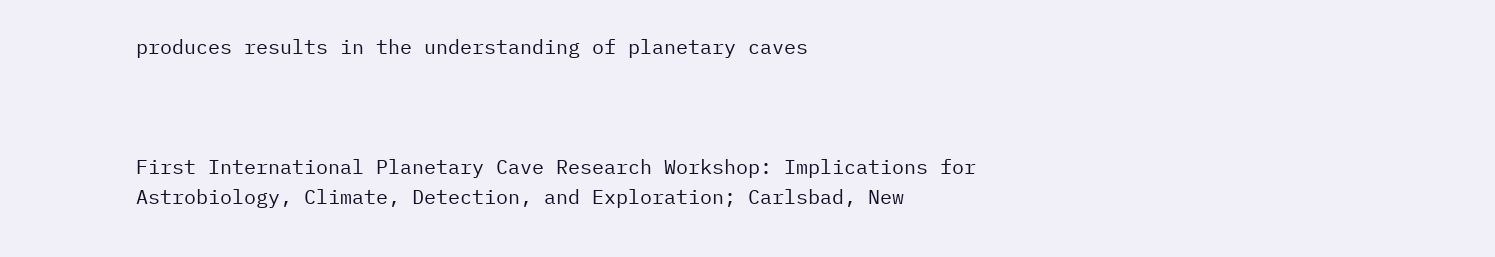produces results in the understanding of planetary caves



First International Planetary Cave Research Workshop: Implications for Astrobiology, Climate, Detection, and Exploration; Carlsbad, New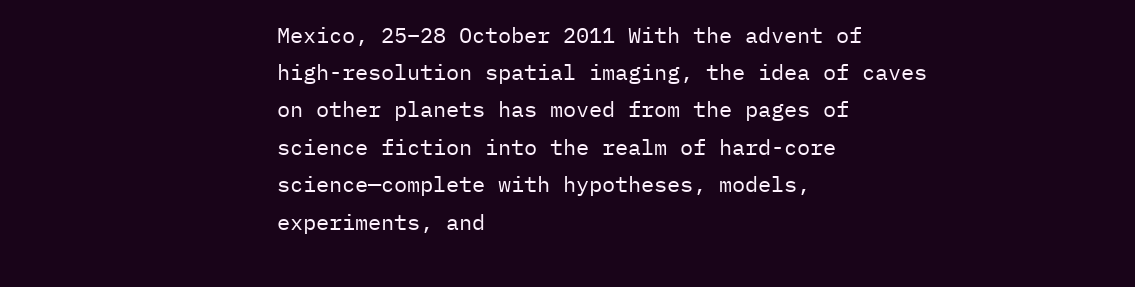Mexico, 25–28 October 2011 With the advent of high-resolution spatial imaging, the idea of caves on other planets has moved from the pages of science fiction into the realm of hard-core science—complete with hypotheses, models, experiments, and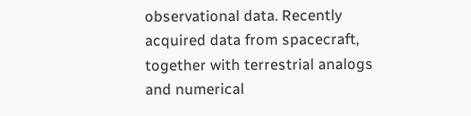observational data. Recently acquired data from spacecraft, together with terrestrial analogs and numerical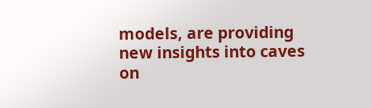models, are providing new insights into caves on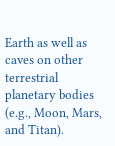Earth as well as caves on other terrestrial planetary bodies (e.g., Moon, Mars, and Titan).